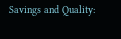Savings and Quality: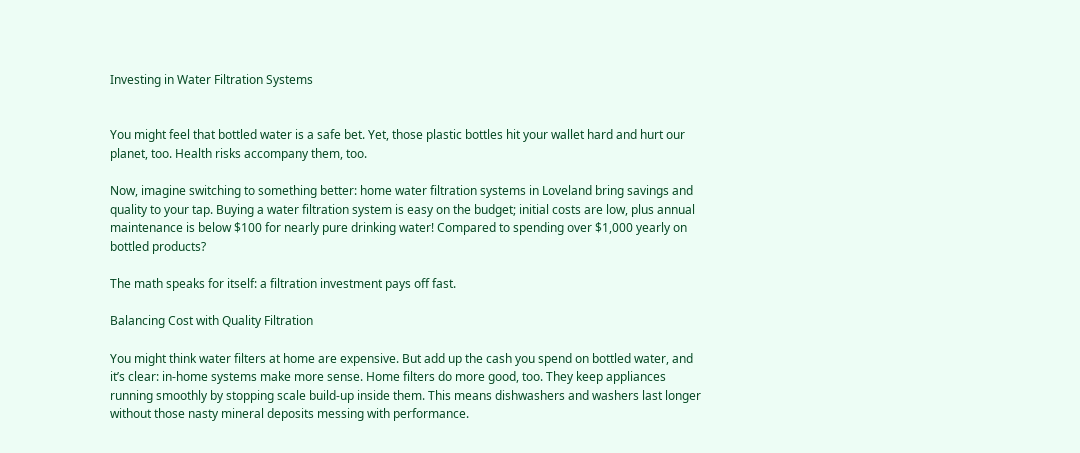Investing in Water Filtration Systems


You might feel that bottled water is a safe bet. Yet, those plastic bottles hit your wallet hard and hurt our planet, too. Health risks accompany them, too.

Now, imagine switching to something better: home water filtration systems in Loveland bring savings and quality to your tap. Buying a water filtration system is easy on the budget; initial costs are low, plus annual maintenance is below $100 for nearly pure drinking water! Compared to spending over $1,000 yearly on bottled products?

The math speaks for itself: a filtration investment pays off fast.

Balancing Cost with Quality Filtration

You might think water filters at home are expensive. But add up the cash you spend on bottled water, and it’s clear: in-home systems make more sense. Home filters do more good, too. They keep appliances running smoothly by stopping scale build-up inside them. This means dishwashers and washers last longer without those nasty mineral deposits messing with performance.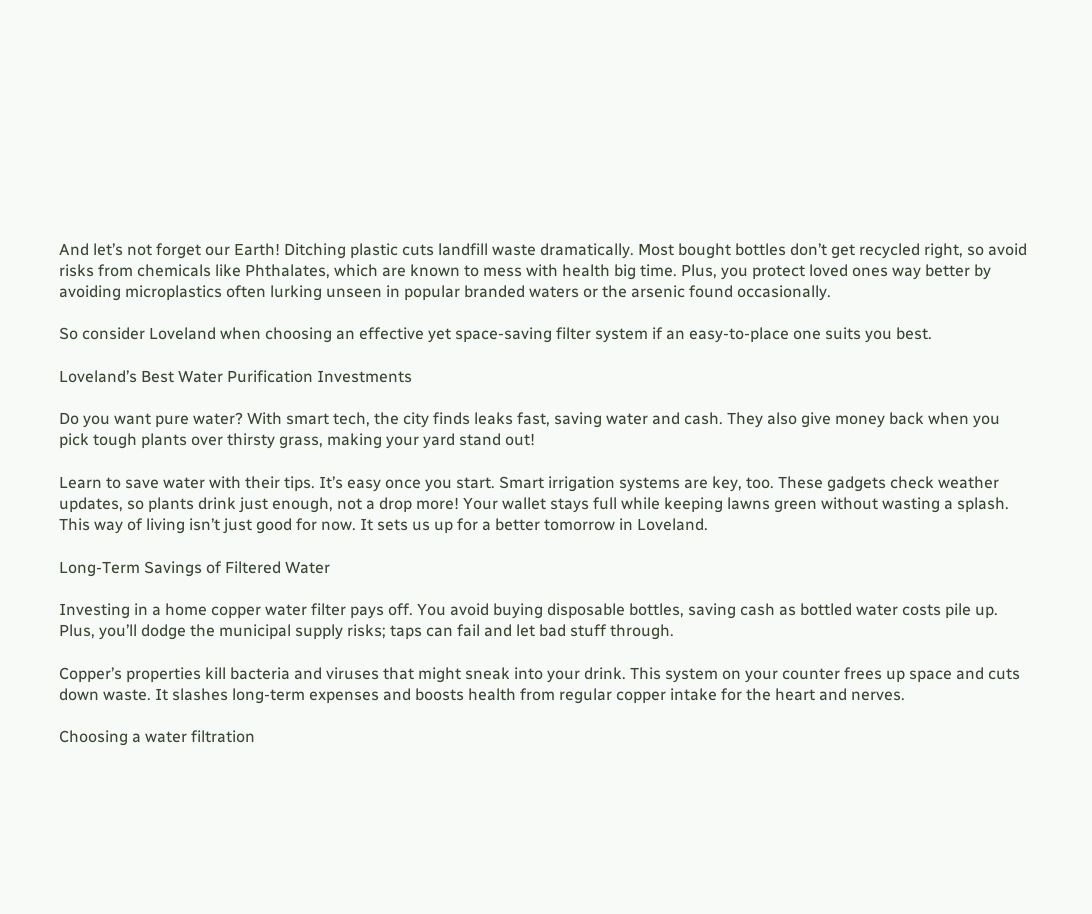And let’s not forget our Earth! Ditching plastic cuts landfill waste dramatically. Most bought bottles don’t get recycled right, so avoid risks from chemicals like Phthalates, which are known to mess with health big time. Plus, you protect loved ones way better by avoiding microplastics often lurking unseen in popular branded waters or the arsenic found occasionally.

So consider Loveland when choosing an effective yet space-saving filter system if an easy-to-place one suits you best.

Loveland’s Best Water Purification Investments

Do you want pure water? With smart tech, the city finds leaks fast, saving water and cash. They also give money back when you pick tough plants over thirsty grass, making your yard stand out!

Learn to save water with their tips. It’s easy once you start. Smart irrigation systems are key, too. These gadgets check weather updates, so plants drink just enough, not a drop more! Your wallet stays full while keeping lawns green without wasting a splash. This way of living isn’t just good for now. It sets us up for a better tomorrow in Loveland.

Long-Term Savings of Filtered Water

Investing in a home copper water filter pays off. You avoid buying disposable bottles, saving cash as bottled water costs pile up. Plus, you’ll dodge the municipal supply risks; taps can fail and let bad stuff through.

Copper’s properties kill bacteria and viruses that might sneak into your drink. This system on your counter frees up space and cuts down waste. It slashes long-term expenses and boosts health from regular copper intake for the heart and nerves.

Choosing a water filtration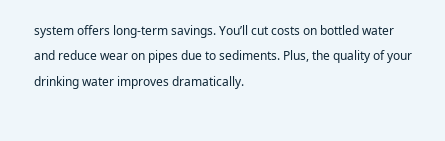system offers long-term savings. You’ll cut costs on bottled water and reduce wear on pipes due to sediments. Plus, the quality of your drinking water improves dramatically.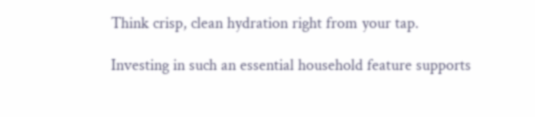Think crisp, clean hydration right from your tap.

Investing in such an essential household feature supports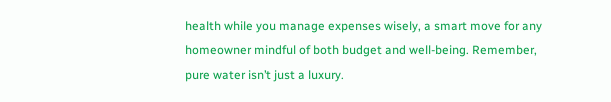health while you manage expenses wisely, a smart move for any homeowner mindful of both budget and well-being. Remember, pure water isn’t just a luxury.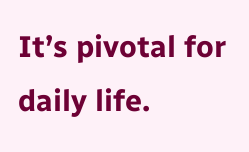It’s pivotal for daily life.